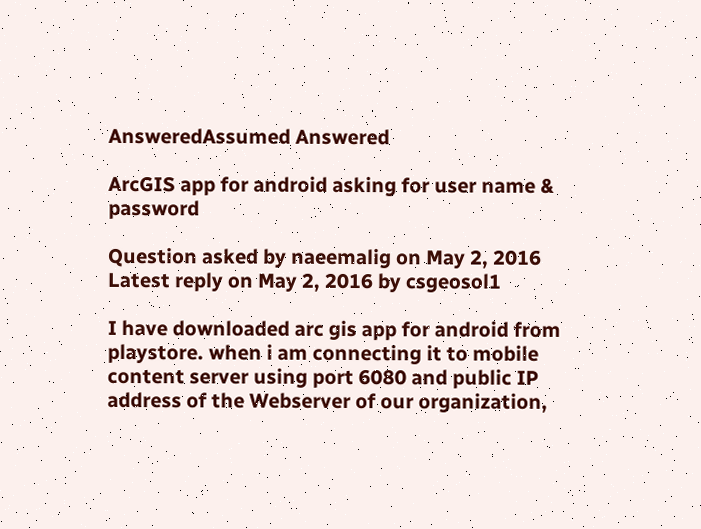AnsweredAssumed Answered

ArcGIS app for android asking for user name & password

Question asked by naeemalig on May 2, 2016
Latest reply on May 2, 2016 by csgeosol1

I have downloaded arc gis app for android from playstore. when i am connecting it to mobile content server using port 6080 and public IP address of the Webserver of our organization,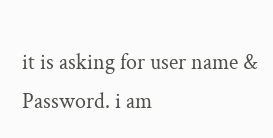it is asking for user name & Password. i am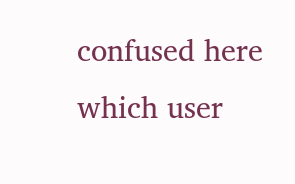confused here which user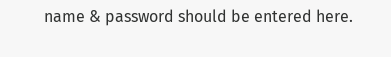name & password should be entered here.